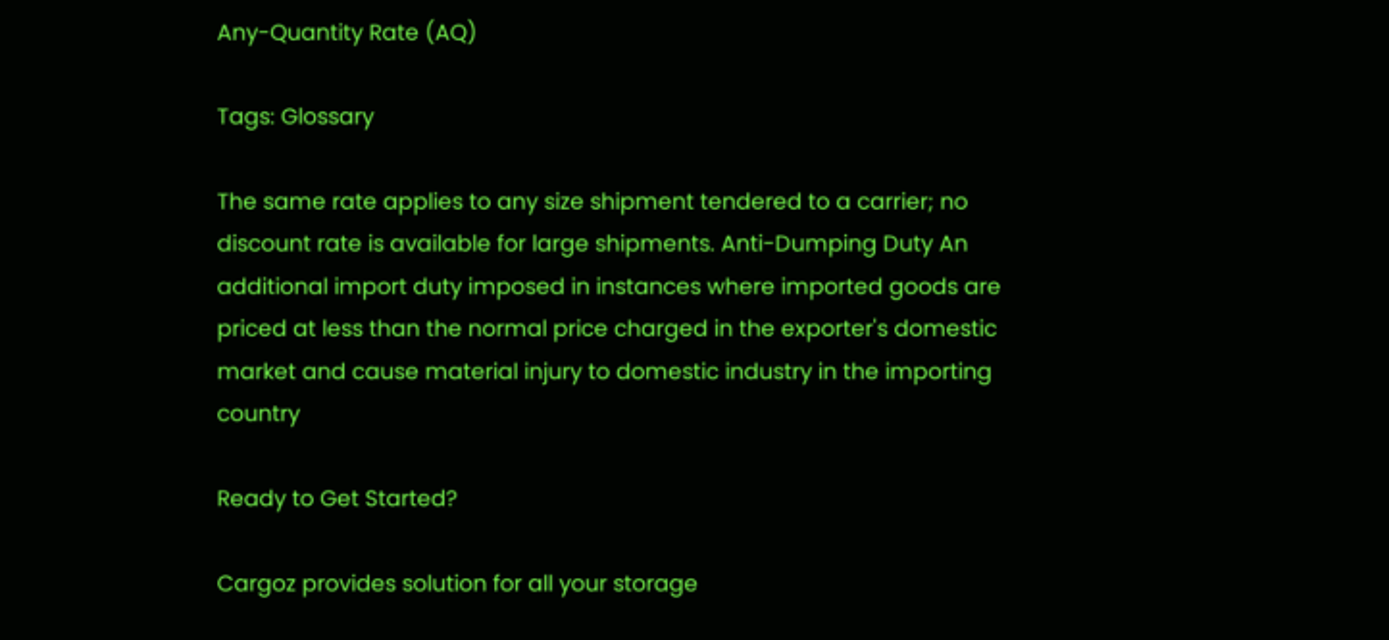Any-Quantity Rate (AQ)

Tags: Glossary

The same rate applies to any size shipment tendered to a carrier; no discount rate is available for large shipments. Anti-Dumping Duty An additional import duty imposed in instances where imported goods are priced at less than the normal price charged in the exporter's domestic market and cause material injury to domestic industry in the importing country

Ready to Get Started?

Cargoz provides solution for all your storage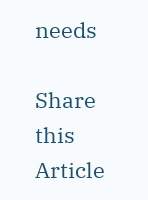needs

Share this Article